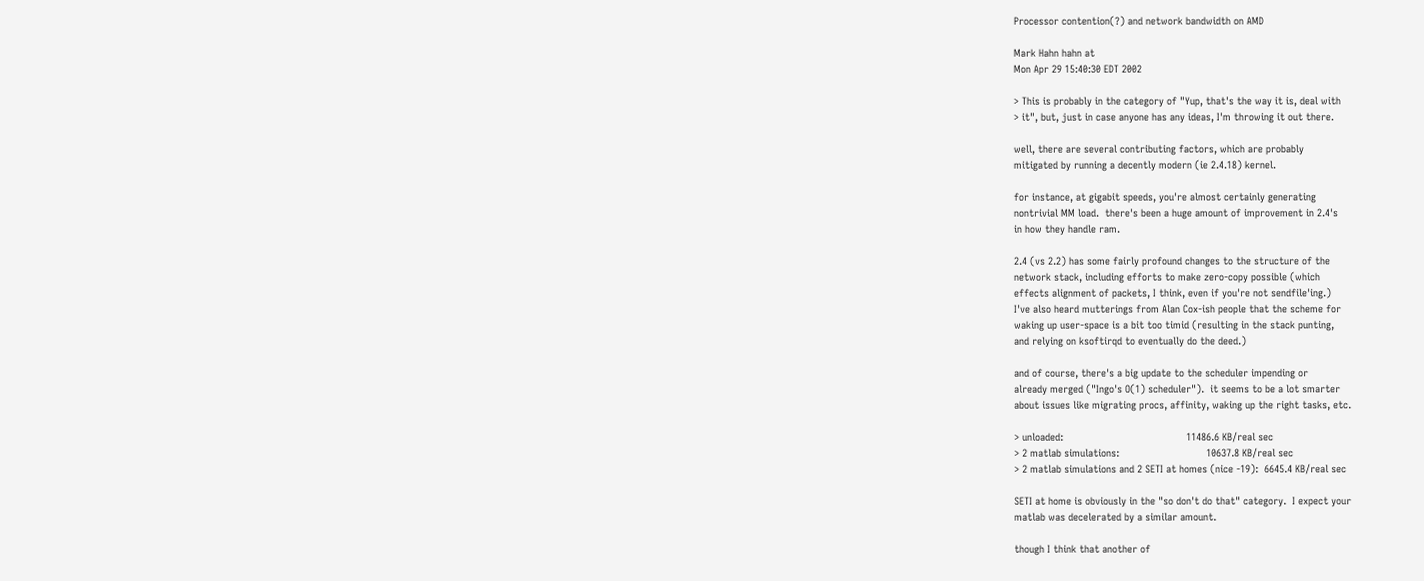Processor contention(?) and network bandwidth on AMD

Mark Hahn hahn at
Mon Apr 29 15:40:30 EDT 2002

> This is probably in the category of "Yup, that's the way it is, deal with
> it", but, just in case anyone has any ideas, I'm throwing it out there.

well, there are several contributing factors, which are probably
mitigated by running a decently modern (ie 2.4.18) kernel.

for instance, at gigabit speeds, you're almost certainly generating
nontrivial MM load.  there's been a huge amount of improvement in 2.4's
in how they handle ram.

2.4 (vs 2.2) has some fairly profound changes to the structure of the
network stack, including efforts to make zero-copy possible (which
effects alignment of packets, I think, even if you're not sendfile'ing.)
I've also heard mutterings from Alan Cox-ish people that the scheme for
waking up user-space is a bit too timid (resulting in the stack punting,
and relying on ksoftirqd to eventually do the deed.)

and of course, there's a big update to the scheduler impending or
already merged ("Ingo's O(1) scheduler").  it seems to be a lot smarter
about issues like migrating procs, affinity, waking up the right tasks, etc.

> unloaded:                                         11486.6 KB/real sec
> 2 matlab simulations:                             10637.8 KB/real sec
> 2 matlab simulations and 2 SETI at homes (nice -19):  6645.4 KB/real sec

SETI at home is obviously in the "so don't do that" category.  I expect your
matlab was decelerated by a similar amount.

though I think that another of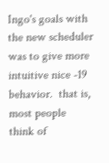Ingo's goals with the new scheduler
was to give more intuitive nice -19 behavior.  that is, most people
think of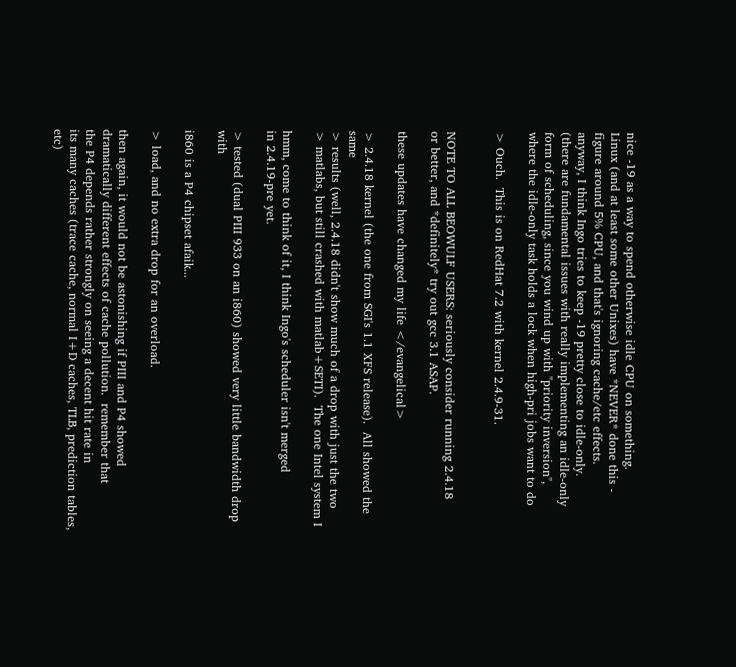nice -19 as a way to spend otherwise idle CPU on something.
Linux (and at least some other Unixes) have *NEVER* done this -
figure around 5% CPU, and that's ignoring cache/etc effects.
anyway, I think Ingo tries to keep -19 pretty close to idle-only.
(there are fundamental issues with really implementing an idle-only
form of scheduling, since you wind up with "priority inversion",
where the idle-only task holds a lock when high-pri jobs want to do

> Ouch.  This is on RedHat 7.2 with kernel 2.4.9-31.


NOTE TO ALL BEOWULF USERS: seriously consider running 2.4.18
or better, and *definitely* try out gcc 3.1 ASAP.

these updates have changed my life </evangelical>

> 2.4.18 kernel (the one from SGI's 1.1 XFS release).  All showed the same
> results (well, 2.4.18 didn't show much of a drop with just the two
> matlabs, but still crashed with matlab+SETI).  The one Intel system I

hmm, come to think of it, I think Ingo's scheduler isn't merged
in 2.4.19-pre yet.

> tested (dual PIII 933 on an i860) showed very little bandwidth drop with

i860 is a P4 chipset afaik...

> load, and no extra drop for an overload.

then again, it would not be astonishing if PIII and P4 showed
dramatically different effects of cache pollution.  remember that
the P4 depends rather strongly on seeing a decent hit rate in
its many caches (trace cache, normal I+D caches, TLB, prediction tables, etc)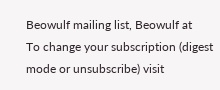Beowulf mailing list, Beowulf at
To change your subscription (digest mode or unsubscribe) visit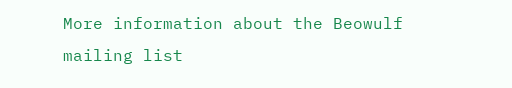More information about the Beowulf mailing list